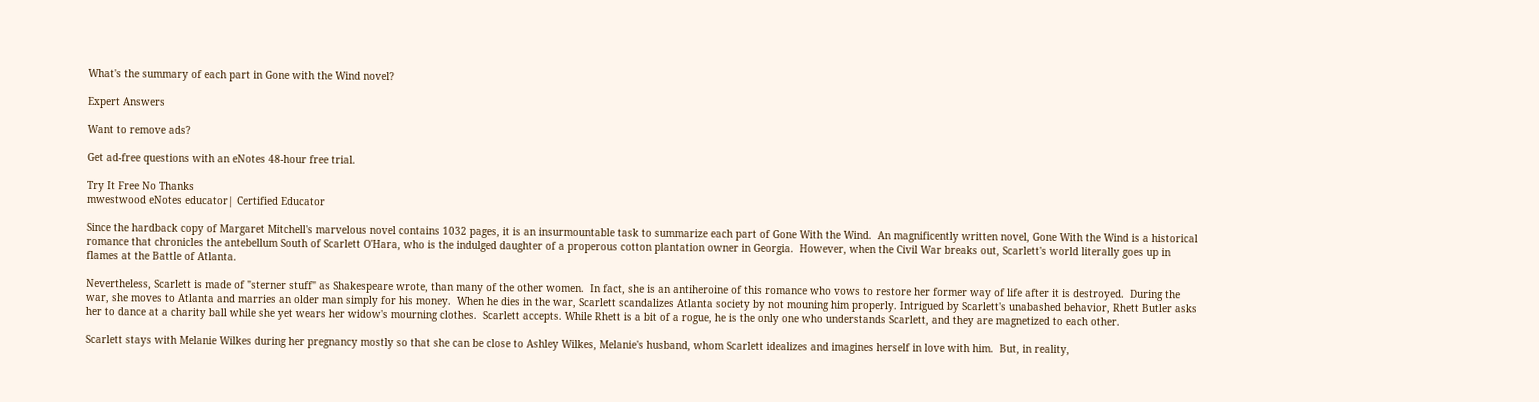What's the summary of each part in Gone with the Wind novel?

Expert Answers

Want to remove ads?

Get ad-free questions with an eNotes 48-hour free trial.

Try It Free No Thanks
mwestwood eNotes educator| Certified Educator

Since the hardback copy of Margaret Mitchell's marvelous novel contains 1032 pages, it is an insurmountable task to summarize each part of Gone With the Wind.  An magnificently written novel, Gone With the Wind is a historical romance that chronicles the antebellum South of Scarlett O'Hara, who is the indulged daughter of a properous cotton plantation owner in Georgia.  However, when the Civil War breaks out, Scarlett's world literally goes up in flames at the Battle of Atlanta.

Nevertheless, Scarlett is made of "sterner stuff" as Shakespeare wrote, than many of the other women.  In fact, she is an antiheroine of this romance who vows to restore her former way of life after it is destroyed.  During the war, she moves to Atlanta and marries an older man simply for his money.  When he dies in the war, Scarlett scandalizes Atlanta society by not mouning him properly. Intrigued by Scarlett's unabashed behavior, Rhett Butler asks her to dance at a charity ball while she yet wears her widow's mourning clothes.  Scarlett accepts. While Rhett is a bit of a rogue, he is the only one who understands Scarlett, and they are magnetized to each other.

Scarlett stays with Melanie Wilkes during her pregnancy mostly so that she can be close to Ashley Wilkes, Melanie's husband, whom Scarlett idealizes and imagines herself in love with him.  But, in reality,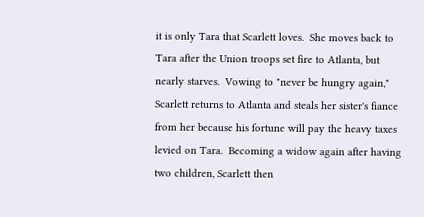it is only Tara that Scarlett loves.  She moves back to Tara after the Union troops set fire to Atlanta, but nearly starves.  Vowing to "never be hungry again," Scarlett returns to Atlanta and steals her sister's fiance from her because his fortune will pay the heavy taxes levied on Tara.  Becoming a widow again after having two children, Scarlett then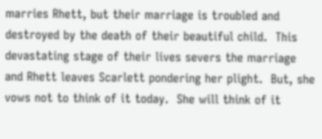marries Rhett, but their marriage is troubled and destroyed by the death of their beautiful child.  This devastating stage of their lives severs the marriage and Rhett leaves Scarlett pondering her plight.  But, she vows not to think of it today.  She will think of it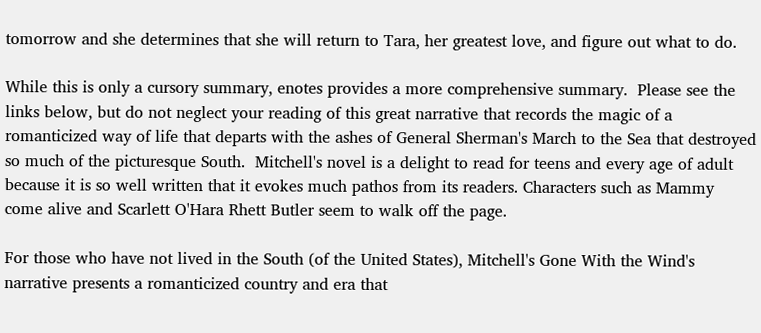tomorrow and she determines that she will return to Tara, her greatest love, and figure out what to do.

While this is only a cursory summary, enotes provides a more comprehensive summary.  Please see the links below, but do not neglect your reading of this great narrative that records the magic of a romanticized way of life that departs with the ashes of General Sherman's March to the Sea that destroyed so much of the picturesque South.  Mitchell's novel is a delight to read for teens and every age of adult because it is so well written that it evokes much pathos from its readers. Characters such as Mammy come alive and Scarlett O'Hara Rhett Butler seem to walk off the page.

For those who have not lived in the South (of the United States), Mitchell's Gone With the Wind's narrative presents a romanticized country and era that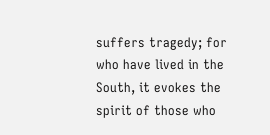suffers tragedy; for who have lived in the South, it evokes the spirit of those who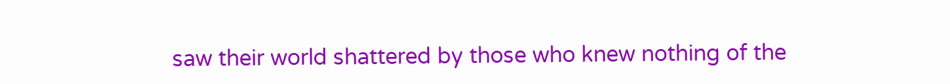saw their world shattered by those who knew nothing of the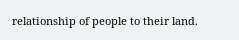relationship of people to their land.